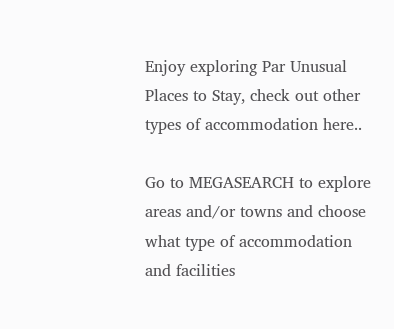Enjoy exploring Par Unusual Places to Stay, check out other types of accommodation here..

Go to MEGASEARCH to explore areas and/or towns and choose what type of accommodation and facilities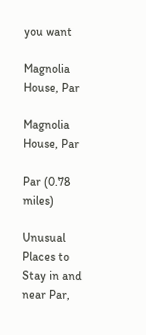you want

Magnolia House, Par

Magnolia House, Par

Par (0.78 miles)

Unusual Places to Stay in and near Par,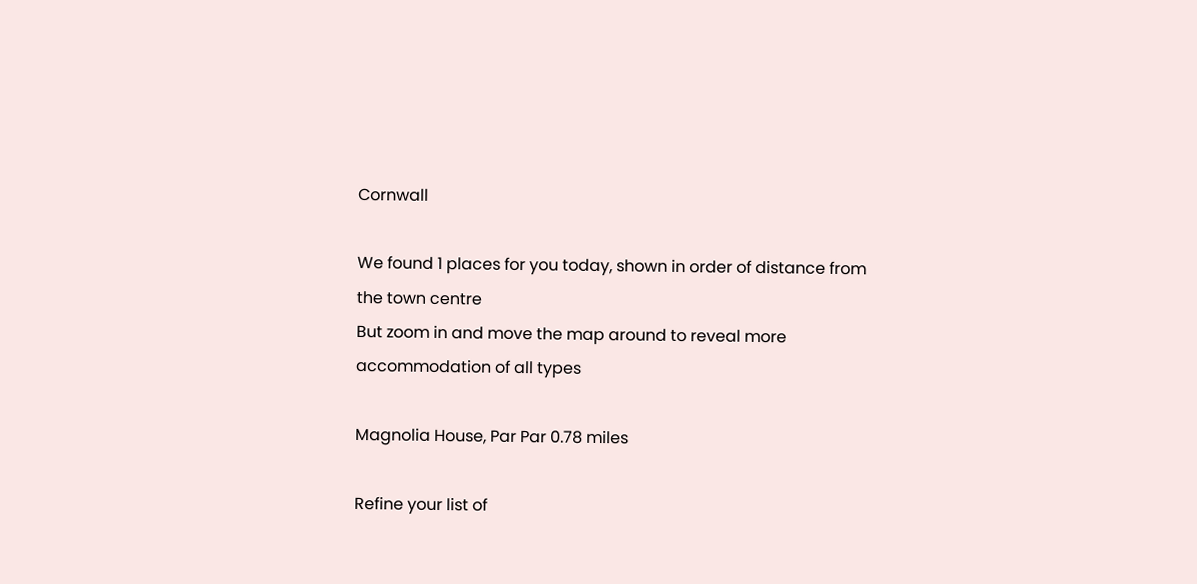Cornwall

We found 1 places for you today, shown in order of distance from the town centre
But zoom in and move the map around to reveal more accommodation of all types

Magnolia House, Par Par 0.78 miles

Refine your list of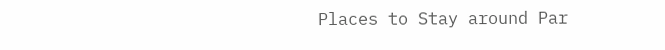Places to Stay around Par